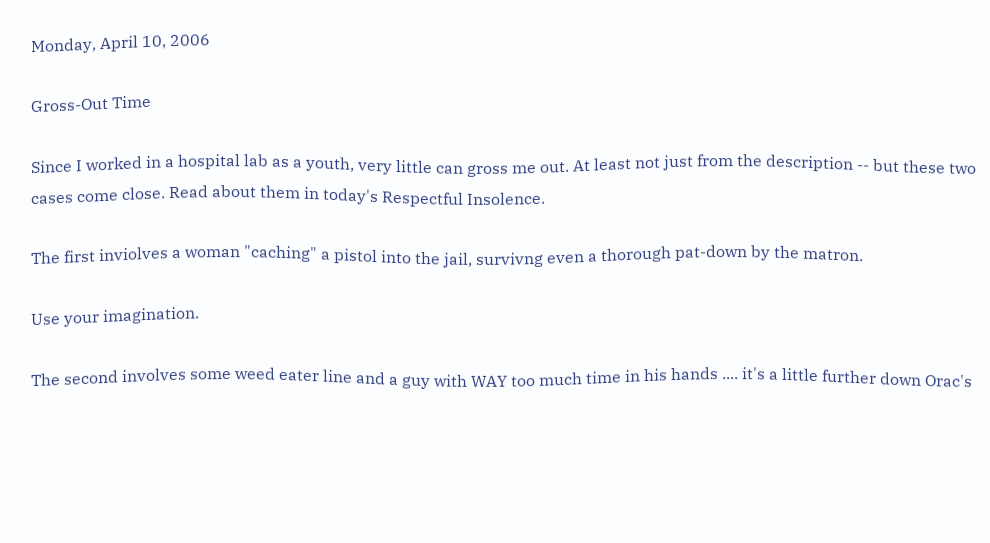Monday, April 10, 2006

Gross-Out Time

Since I worked in a hospital lab as a youth, very little can gross me out. At least not just from the description -- but these two cases come close. Read about them in today's Respectful Insolence.

The first inviolves a woman "caching" a pistol into the jail, survivng even a thorough pat-down by the matron.

Use your imagination.

The second involves some weed eater line and a guy with WAY too much time in his hands .... it's a little further down Orac's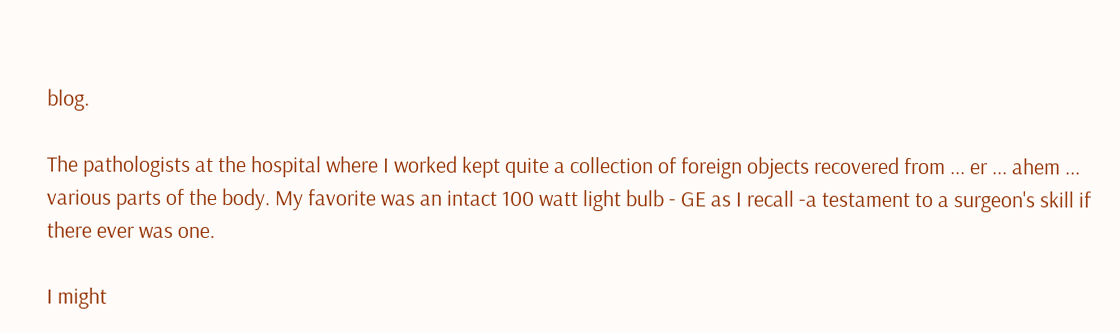blog.

The pathologists at the hospital where I worked kept quite a collection of foreign objects recovered from ... er ... ahem ... various parts of the body. My favorite was an intact 100 watt light bulb - GE as I recall -a testament to a surgeon's skill if there ever was one.

I might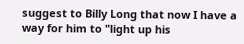suggest to Billy Long that now I have a way for him to "light up his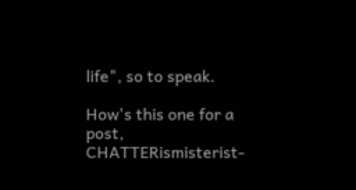life", so to speak.

How's this one for a post, CHATTERismisterist-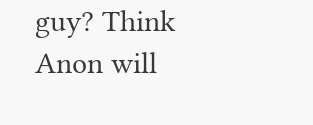guy? Think Anon will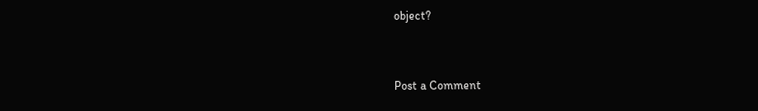object?


Post a Comment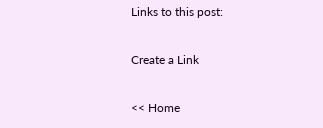Links to this post:

Create a Link

<< Home